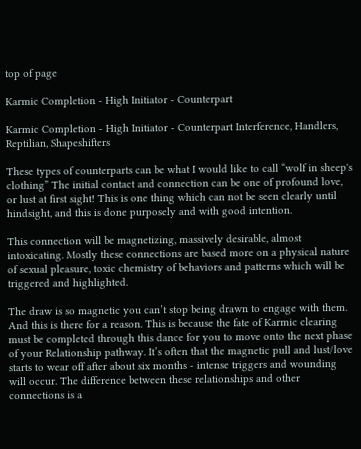top of page

Karmic Completion - High Initiator - Counterpart

Karmic Completion - High Initiator - Counterpart Interference, Handlers, Reptilian, Shapeshifters

These types of counterparts can be what I would like to call “wolf in sheep's clothing” The initial contact and connection can be one of profound love, or lust at first sight! This is one thing which can not be seen clearly until hindsight, and this is done purposely and with good intention.

This connection will be magnetizing, massively desirable, almost intoxicating. Mostly these connections are based more on a physical nature of sexual pleasure, toxic chemistry of behaviors and patterns which will be triggered and highlighted.

The draw is so magnetic you can’t stop being drawn to engage with them. And this is there for a reason. This is because the fate of Karmic clearing must be completed through this dance for you to move onto the next phase of your Relationship pathway. It’s often that the magnetic pull and lust/love starts to wear off after about six months - intense triggers and wounding will occur. The difference between these relationships and other connections is a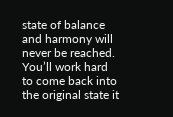state of balance and harmony will never be reached. You’ll work hard to come back into the original state it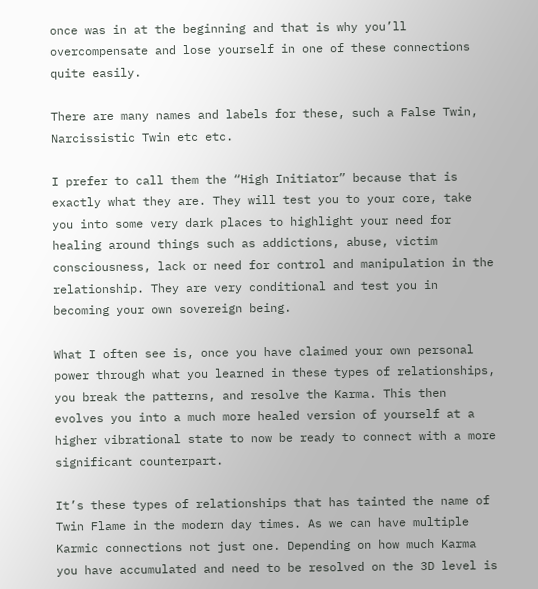once was in at the beginning and that is why you’ll overcompensate and lose yourself in one of these connections quite easily.

There are many names and labels for these, such a False Twin, Narcissistic Twin etc etc.

I prefer to call them the “High Initiator” because that is exactly what they are. They will test you to your core, take you into some very dark places to highlight your need for healing around things such as addictions, abuse, victim consciousness, lack or need for control and manipulation in the relationship. They are very conditional and test you in becoming your own sovereign being.

What I often see is, once you have claimed your own personal power through what you learned in these types of relationships, you break the patterns, and resolve the Karma. This then evolves you into a much more healed version of yourself at a higher vibrational state to now be ready to connect with a more significant counterpart.

It’s these types of relationships that has tainted the name of Twin Flame in the modern day times. As we can have multiple Karmic connections not just one. Depending on how much Karma you have accumulated and need to be resolved on the 3D level is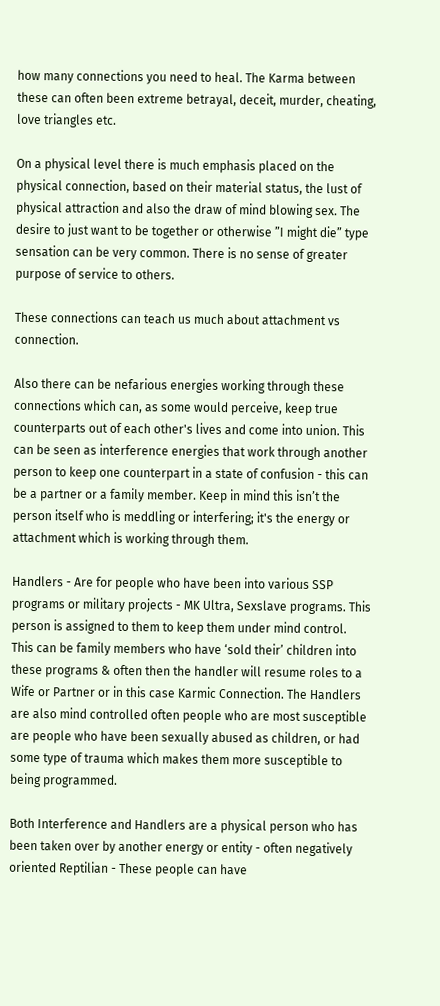how many connections you need to heal. The Karma between these can often been extreme betrayal, deceit, murder, cheating, love triangles etc.

On a physical level there is much emphasis placed on the physical connection, based on their material status, the lust of physical attraction and also the draw of mind blowing sex. The desire to just want to be together or otherwise ”I might die” type sensation can be very common. There is no sense of greater purpose of service to others.

These connections can teach us much about attachment vs connection.

Also there can be nefarious energies working through these connections which can, as some would perceive, keep true counterparts out of each other's lives and come into union. This can be seen as interference energies that work through another person to keep one counterpart in a state of confusion - this can be a partner or a family member. Keep in mind this isn’t the person itself who is meddling or interfering; it's the energy or attachment which is working through them.

Handlers - Are for people who have been into various SSP programs or military projects - MK Ultra, Sexslave programs. This person is assigned to them to keep them under mind control. This can be family members who have ‘sold their’ children into these programs & often then the handler will resume roles to a Wife or Partner or in this case Karmic Connection. The Handlers are also mind controlled often people who are most susceptible are people who have been sexually abused as children, or had some type of trauma which makes them more susceptible to being programmed.

Both Interference and Handlers are a physical person who has been taken over by another energy or entity - often negatively oriented Reptilian - These people can have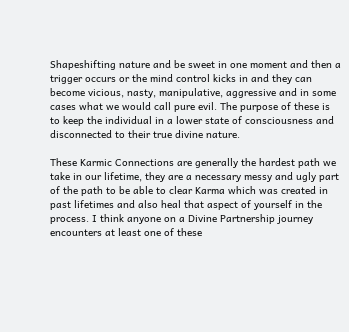Shapeshifting nature and be sweet in one moment and then a trigger occurs or the mind control kicks in and they can become vicious, nasty, manipulative, aggressive and in some cases what we would call pure evil. The purpose of these is to keep the individual in a lower state of consciousness and disconnected to their true divine nature.

These Karmic Connections are generally the hardest path we take in our lifetime, they are a necessary messy and ugly part of the path to be able to clear Karma which was created in past lifetimes and also heal that aspect of yourself in the process. I think anyone on a Divine Partnership journey encounters at least one of these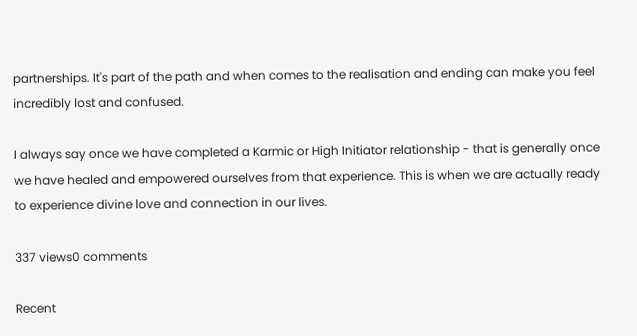partnerships. It's part of the path and when comes to the realisation and ending can make you feel incredibly lost and confused.

I always say once we have completed a Karmic or High Initiator relationship - that is generally once we have healed and empowered ourselves from that experience. This is when we are actually ready to experience divine love and connection in our lives.

337 views0 comments

Recent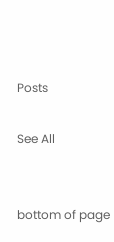Posts

See All


bottom of page